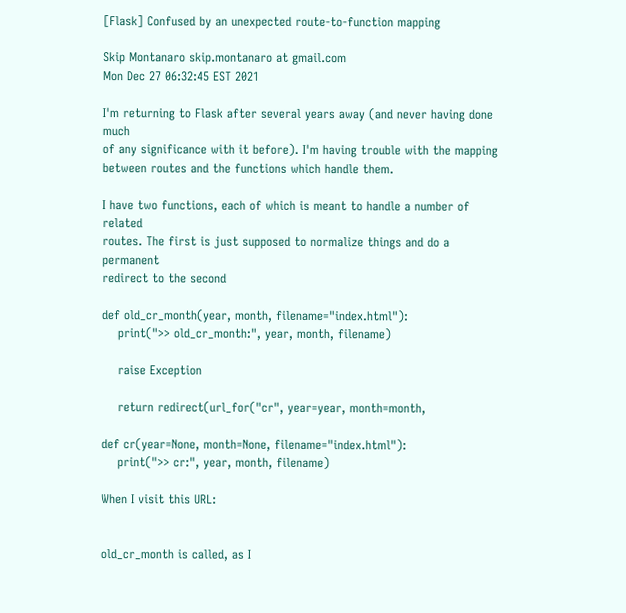[Flask] Confused by an unexpected route-to-function mapping

Skip Montanaro skip.montanaro at gmail.com
Mon Dec 27 06:32:45 EST 2021

I'm returning to Flask after several years away (and never having done much
of any significance with it before). I'm having trouble with the mapping
between routes and the functions which handle them.

I have two functions, each of which is meant to handle a number of related
routes. The first is just supposed to normalize things and do a permanent
redirect to the second

def old_cr_month(year, month, filename="index.html"):
    print(">> old_cr_month:", year, month, filename)

    raise Exception

    return redirect(url_for("cr", year=year, month=month,

def cr(year=None, month=None, filename="index.html"):
    print(">> cr:", year, month, filename)

When I visit this URL:


old_cr_month is called, as I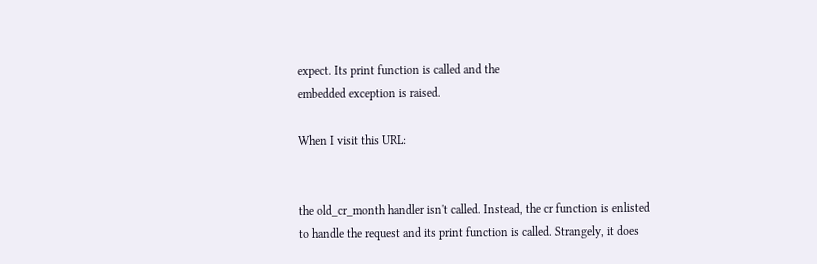expect. Its print function is called and the
embedded exception is raised.

When I visit this URL:


the old_cr_month handler isn't called. Instead, the cr function is enlisted
to handle the request and its print function is called. Strangely, it does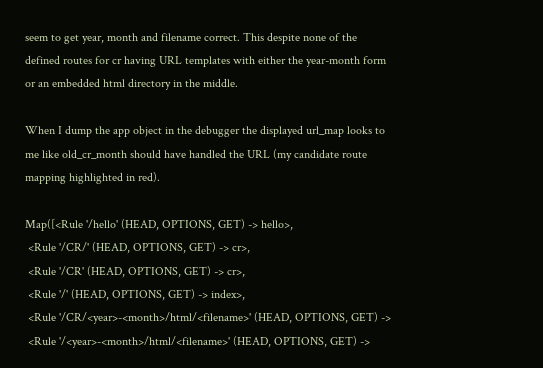seem to get year, month and filename correct. This despite none of the
defined routes for cr having URL templates with either the year-month form
or an embedded html directory in the middle.

When I dump the app object in the debugger the displayed url_map looks to
me like old_cr_month should have handled the URL (my candidate route
mapping highlighted in red).

Map([<Rule '/hello' (HEAD, OPTIONS, GET) -> hello>,
 <Rule '/CR/' (HEAD, OPTIONS, GET) -> cr>,
 <Rule '/CR' (HEAD, OPTIONS, GET) -> cr>,
 <Rule '/' (HEAD, OPTIONS, GET) -> index>,
 <Rule '/CR/<year>-<month>/html/<filename>' (HEAD, OPTIONS, GET) ->
 <Rule '/<year>-<month>/html/<filename>' (HEAD, OPTIONS, GET) ->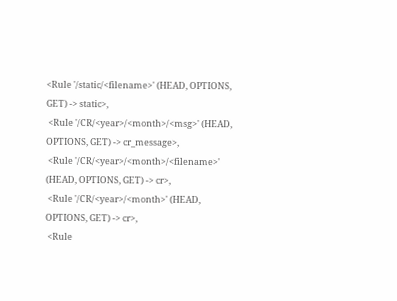<Rule '/static/<filename>' (HEAD, OPTIONS, GET) -> static>,
 <Rule '/CR/<year>/<month>/<msg>' (HEAD, OPTIONS, GET) -> cr_message>,
 <Rule '/CR/<year>/<month>/<filename>' (HEAD, OPTIONS, GET) -> cr>,
 <Rule '/CR/<year>/<month>' (HEAD, OPTIONS, GET) -> cr>,
 <Rule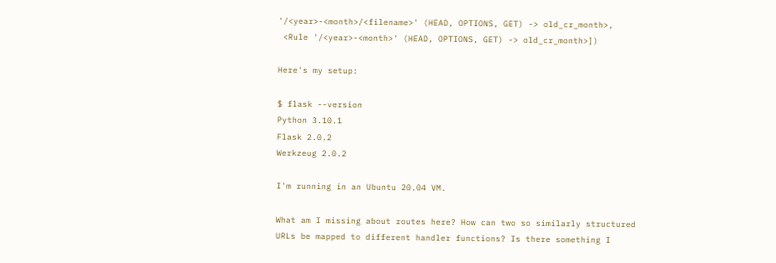'/<year>-<month>/<filename>' (HEAD, OPTIONS, GET) -> old_cr_month>,
 <Rule '/<year>-<month>' (HEAD, OPTIONS, GET) -> old_cr_month>])

Here's my setup:

$ flask --version
Python 3.10.1
Flask 2.0.2
Werkzeug 2.0.2

I'm running in an Ubuntu 20.04 VM.

What am I missing about routes here? How can two so similarly structured
URLs be mapped to different handler functions? Is there something I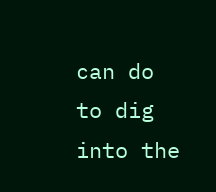can do
to dig into the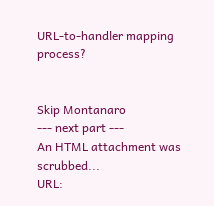URL-to-handler mapping process?


Skip Montanaro
--- next part ---
An HTML attachment was scrubbed...
URL: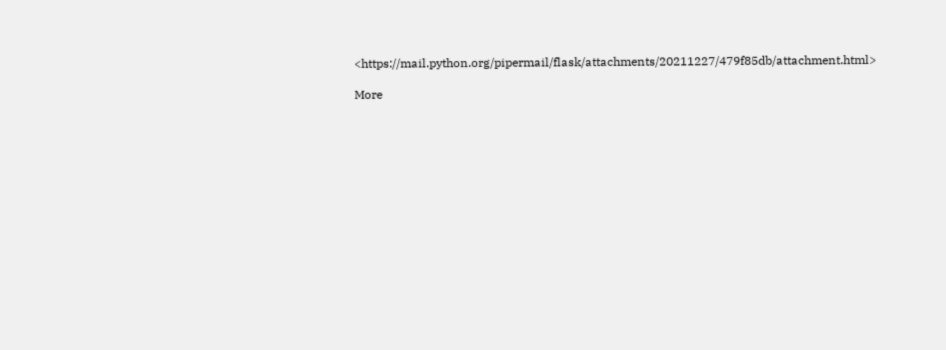<https://mail.python.org/pipermail/flask/attachments/20211227/479f85db/attachment.html>

More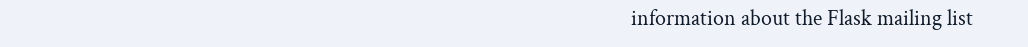information about the Flask mailing list